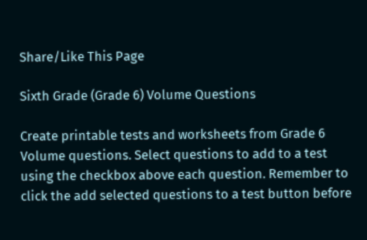Share/Like This Page

Sixth Grade (Grade 6) Volume Questions

Create printable tests and worksheets from Grade 6 Volume questions. Select questions to add to a test using the checkbox above each question. Remember to click the add selected questions to a test button before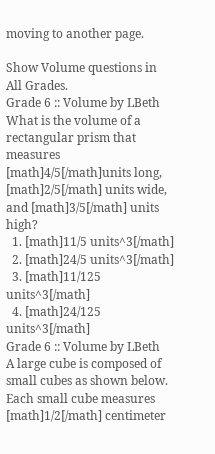moving to another page.

Show Volume questions in All Grades.
Grade 6 :: Volume by LBeth
What is the volume of a rectangular prism that measures [math]4/5[/math]units long, [math]2/5[/math] units wide, and [math]3/5[/math] units high?
  1. [math]11/5 units^3[/math]
  2. [math]24/5 units^3[/math]
  3. [math]11/125 units^3[/math]
  4. [math]24/125 units^3[/math]
Grade 6 :: Volume by LBeth
A large cube is composed of small cubes as shown below. Each small cube measures [math]1/2[/math] centimeter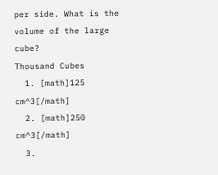per side. What is the volume of the large cube?
Thousand Cubes
  1. [math]125 cm^3[/math]
  2. [math]250 cm^3[/math]
  3.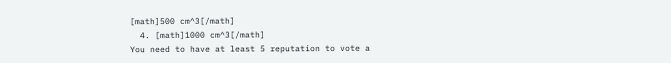[math]500 cm^3[/math]
  4. [math]1000 cm^3[/math]
You need to have at least 5 reputation to vote a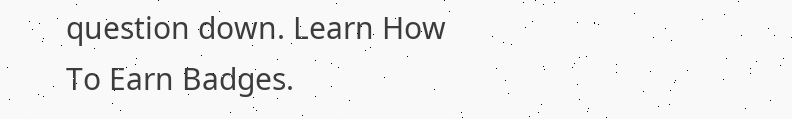question down. Learn How To Earn Badges.